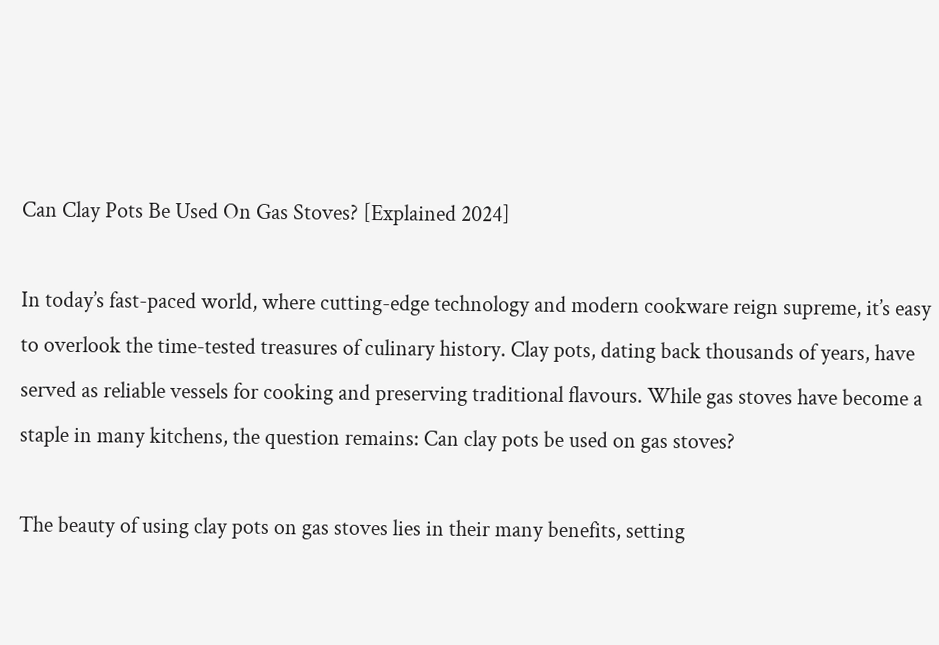Can Clay Pots Be Used On Gas Stoves? [Explained 2024]

In today’s fast-paced world, where cutting-edge technology and modern cookware reign supreme, it’s easy to overlook the time-tested treasures of culinary history. Clay pots, dating back thousands of years, have served as reliable vessels for cooking and preserving traditional flavours. While gas stoves have become a staple in many kitchens, the question remains: Can clay pots be used on gas stoves?

The beauty of using clay pots on gas stoves lies in their many benefits, setting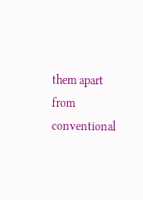them apart from conventional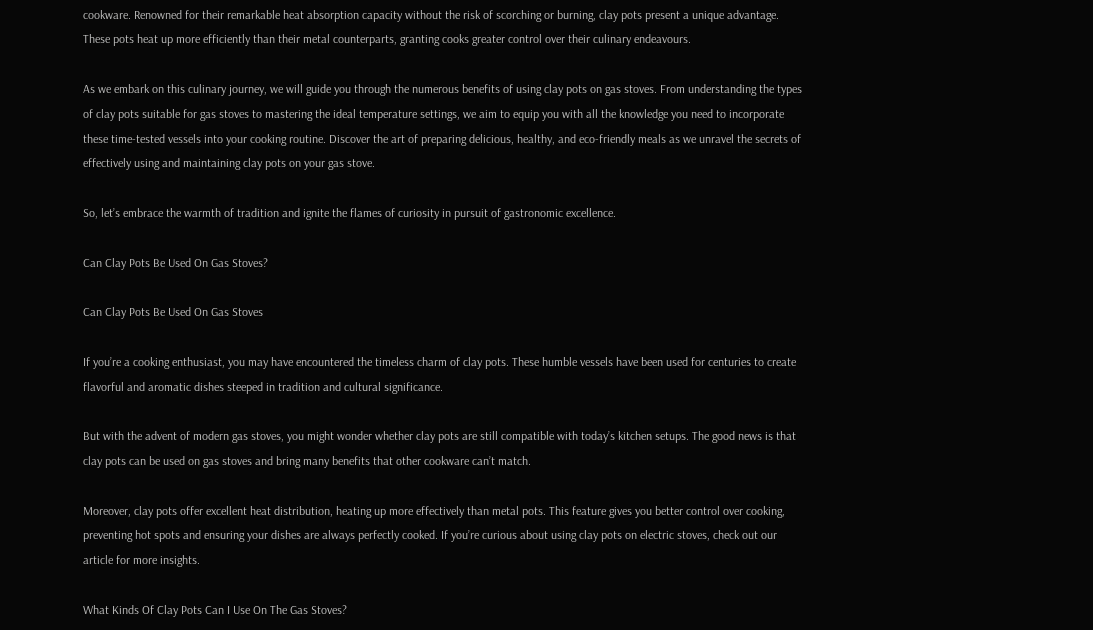cookware. Renowned for their remarkable heat absorption capacity without the risk of scorching or burning, clay pots present a unique advantage. These pots heat up more efficiently than their metal counterparts, granting cooks greater control over their culinary endeavours.

As we embark on this culinary journey, we will guide you through the numerous benefits of using clay pots on gas stoves. From understanding the types of clay pots suitable for gas stoves to mastering the ideal temperature settings, we aim to equip you with all the knowledge you need to incorporate these time-tested vessels into your cooking routine. Discover the art of preparing delicious, healthy, and eco-friendly meals as we unravel the secrets of effectively using and maintaining clay pots on your gas stove.

So, let’s embrace the warmth of tradition and ignite the flames of curiosity in pursuit of gastronomic excellence.

Can Clay Pots Be Used On Gas Stoves?

Can Clay Pots Be Used On Gas Stoves

If you’re a cooking enthusiast, you may have encountered the timeless charm of clay pots. These humble vessels have been used for centuries to create flavorful and aromatic dishes steeped in tradition and cultural significance.

But with the advent of modern gas stoves, you might wonder whether clay pots are still compatible with today’s kitchen setups. The good news is that clay pots can be used on gas stoves and bring many benefits that other cookware can’t match.

Moreover, clay pots offer excellent heat distribution, heating up more effectively than metal pots. This feature gives you better control over cooking, preventing hot spots and ensuring your dishes are always perfectly cooked. If you’re curious about using clay pots on electric stoves, check out our article for more insights.

What Kinds Of Clay Pots Can I Use On The Gas Stoves?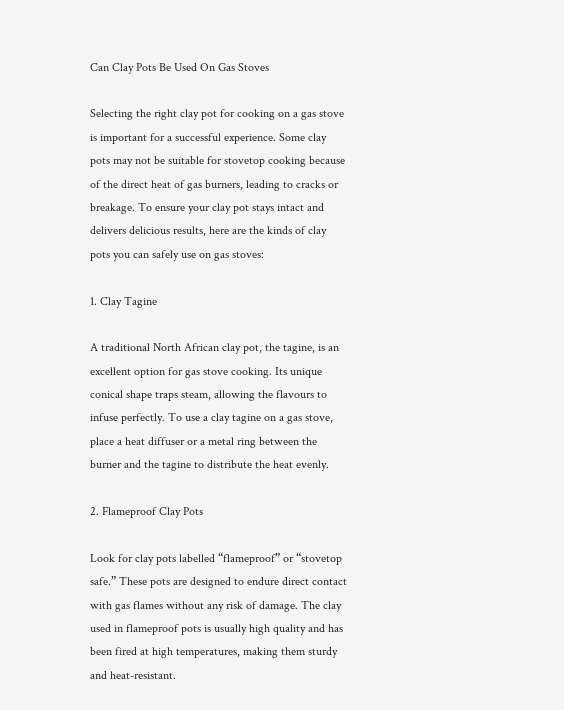Can Clay Pots Be Used On Gas Stoves

Selecting the right clay pot for cooking on a gas stove is important for a successful experience. Some clay pots may not be suitable for stovetop cooking because of the direct heat of gas burners, leading to cracks or breakage. To ensure your clay pot stays intact and delivers delicious results, here are the kinds of clay pots you can safely use on gas stoves:

1. Clay Tagine

A traditional North African clay pot, the tagine, is an excellent option for gas stove cooking. Its unique conical shape traps steam, allowing the flavours to infuse perfectly. To use a clay tagine on a gas stove, place a heat diffuser or a metal ring between the burner and the tagine to distribute the heat evenly.

2. Flameproof Clay Pots

Look for clay pots labelled “flameproof” or “stovetop safe.” These pots are designed to endure direct contact with gas flames without any risk of damage. The clay used in flameproof pots is usually high quality and has been fired at high temperatures, making them sturdy and heat-resistant.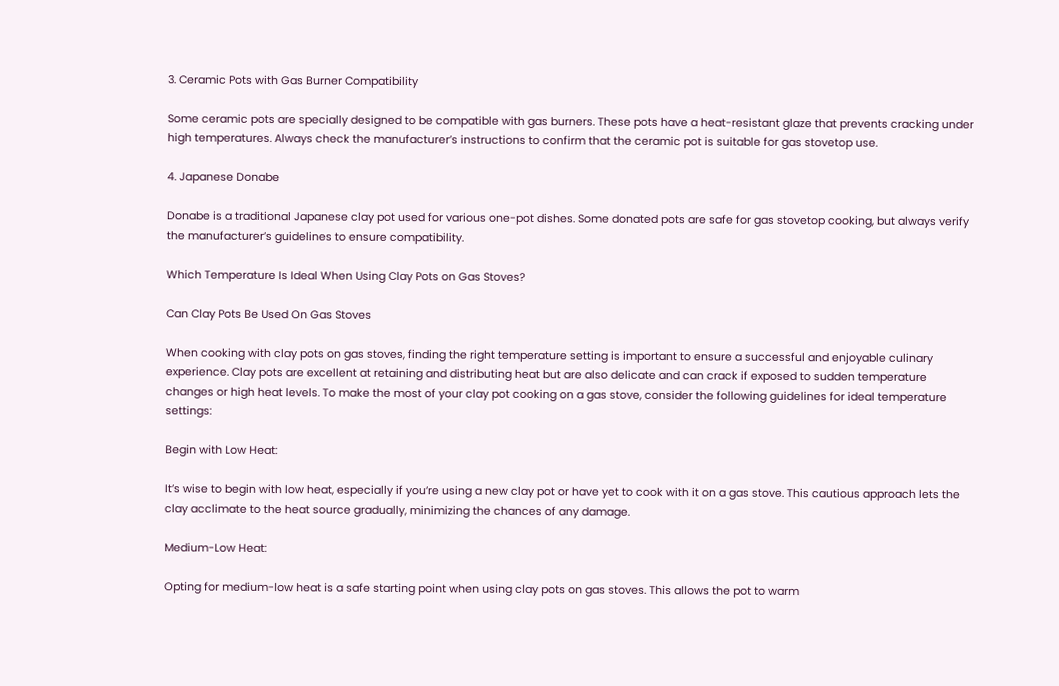3. Ceramic Pots with Gas Burner Compatibility

Some ceramic pots are specially designed to be compatible with gas burners. These pots have a heat-resistant glaze that prevents cracking under high temperatures. Always check the manufacturer’s instructions to confirm that the ceramic pot is suitable for gas stovetop use.

4. Japanese Donabe

Donabe is a traditional Japanese clay pot used for various one-pot dishes. Some donated pots are safe for gas stovetop cooking, but always verify the manufacturer’s guidelines to ensure compatibility.

Which Temperature Is Ideal When Using Clay Pots on Gas Stoves?

Can Clay Pots Be Used On Gas Stoves

When cooking with clay pots on gas stoves, finding the right temperature setting is important to ensure a successful and enjoyable culinary experience. Clay pots are excellent at retaining and distributing heat but are also delicate and can crack if exposed to sudden temperature changes or high heat levels. To make the most of your clay pot cooking on a gas stove, consider the following guidelines for ideal temperature settings:

Begin with Low Heat:

It’s wise to begin with low heat, especially if you’re using a new clay pot or have yet to cook with it on a gas stove. This cautious approach lets the clay acclimate to the heat source gradually, minimizing the chances of any damage.

Medium-Low Heat:

Opting for medium-low heat is a safe starting point when using clay pots on gas stoves. This allows the pot to warm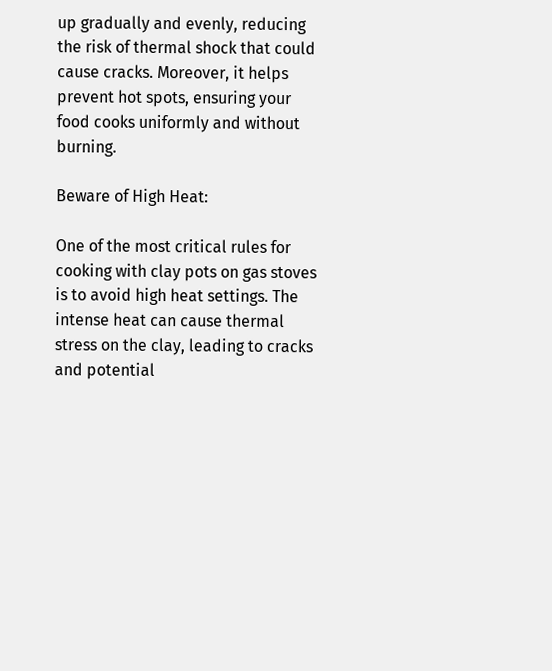up gradually and evenly, reducing the risk of thermal shock that could cause cracks. Moreover, it helps prevent hot spots, ensuring your food cooks uniformly and without burning.

Beware of High Heat:

One of the most critical rules for cooking with clay pots on gas stoves is to avoid high heat settings. The intense heat can cause thermal stress on the clay, leading to cracks and potential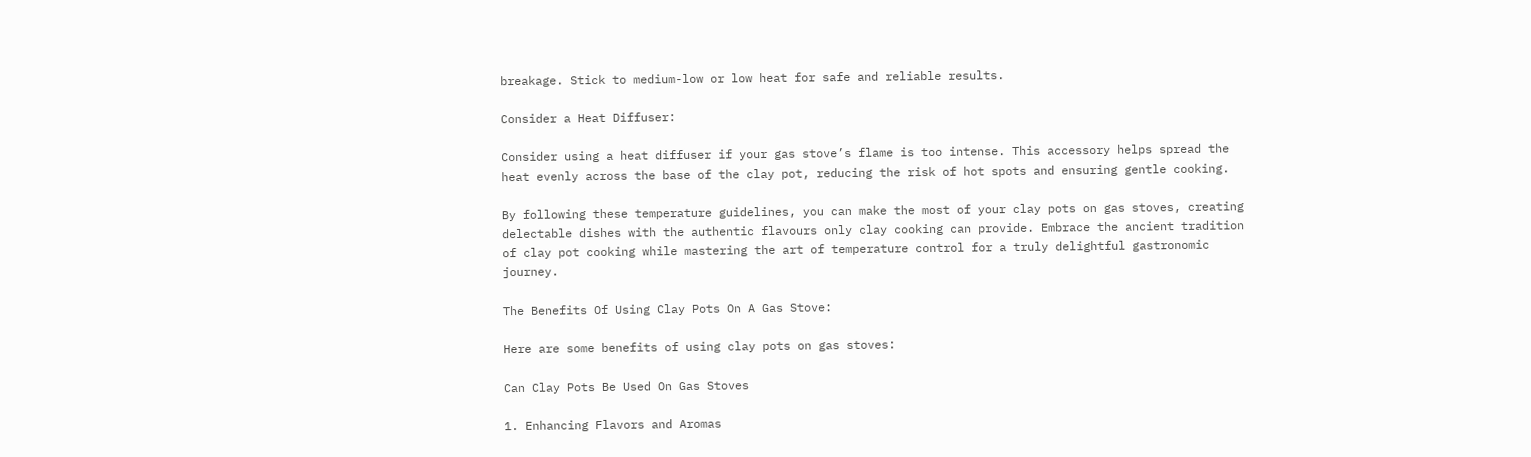breakage. Stick to medium-low or low heat for safe and reliable results.

Consider a Heat Diffuser:

Consider using a heat diffuser if your gas stove’s flame is too intense. This accessory helps spread the heat evenly across the base of the clay pot, reducing the risk of hot spots and ensuring gentle cooking.

By following these temperature guidelines, you can make the most of your clay pots on gas stoves, creating delectable dishes with the authentic flavours only clay cooking can provide. Embrace the ancient tradition of clay pot cooking while mastering the art of temperature control for a truly delightful gastronomic journey.

The Benefits Of Using Clay Pots On A Gas Stove:

Here are some benefits of using clay pots on gas stoves:

Can Clay Pots Be Used On Gas Stoves

1. Enhancing Flavors and Aromas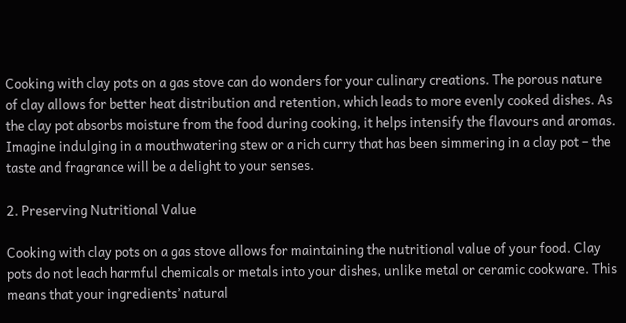Cooking with clay pots on a gas stove can do wonders for your culinary creations. The porous nature of clay allows for better heat distribution and retention, which leads to more evenly cooked dishes. As the clay pot absorbs moisture from the food during cooking, it helps intensify the flavours and aromas. Imagine indulging in a mouthwatering stew or a rich curry that has been simmering in a clay pot – the taste and fragrance will be a delight to your senses.

2. Preserving Nutritional Value

Cooking with clay pots on a gas stove allows for maintaining the nutritional value of your food. Clay pots do not leach harmful chemicals or metals into your dishes, unlike metal or ceramic cookware. This means that your ingredients’ natural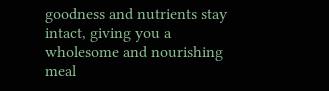goodness and nutrients stay intact, giving you a wholesome and nourishing meal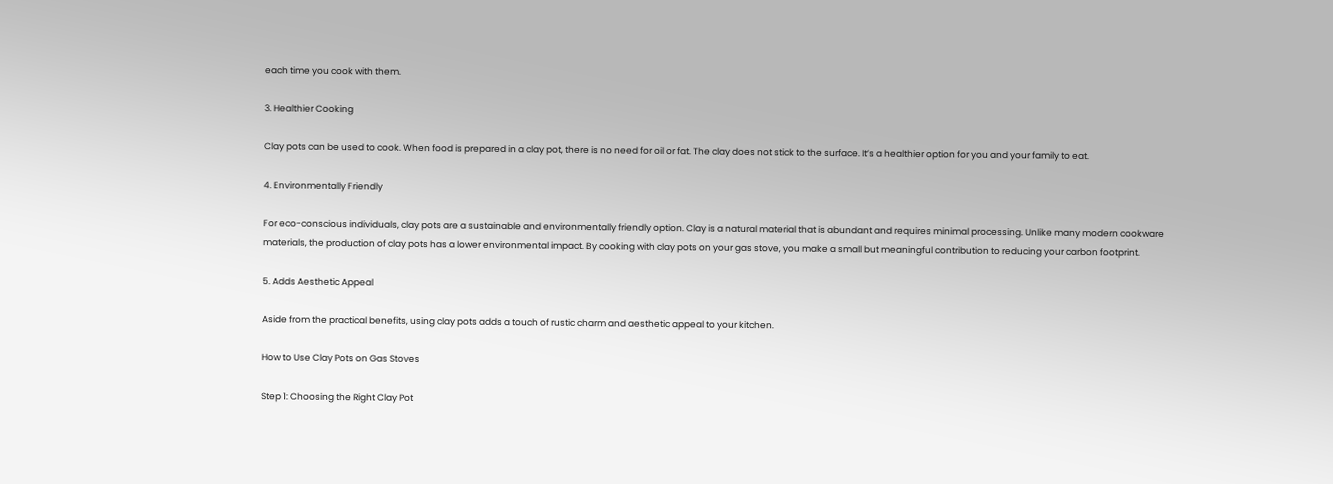each time you cook with them.

3. Healthier Cooking

Clay pots can be used to cook. When food is prepared in a clay pot, there is no need for oil or fat. The clay does not stick to the surface. It’s a healthier option for you and your family to eat.

4. Environmentally Friendly

For eco-conscious individuals, clay pots are a sustainable and environmentally friendly option. Clay is a natural material that is abundant and requires minimal processing. Unlike many modern cookware materials, the production of clay pots has a lower environmental impact. By cooking with clay pots on your gas stove, you make a small but meaningful contribution to reducing your carbon footprint.

5. Adds Aesthetic Appeal

Aside from the practical benefits, using clay pots adds a touch of rustic charm and aesthetic appeal to your kitchen.

How to Use Clay Pots on Gas Stoves

Step 1: Choosing the Right Clay Pot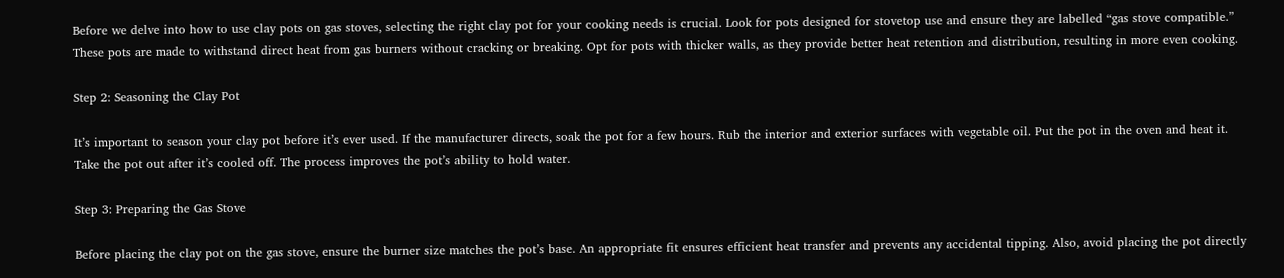Before we delve into how to use clay pots on gas stoves, selecting the right clay pot for your cooking needs is crucial. Look for pots designed for stovetop use and ensure they are labelled “gas stove compatible.” These pots are made to withstand direct heat from gas burners without cracking or breaking. Opt for pots with thicker walls, as they provide better heat retention and distribution, resulting in more even cooking.

Step 2: Seasoning the Clay Pot

It’s important to season your clay pot before it’s ever used. If the manufacturer directs, soak the pot for a few hours. Rub the interior and exterior surfaces with vegetable oil. Put the pot in the oven and heat it. Take the pot out after it’s cooled off. The process improves the pot’s ability to hold water.

Step 3: Preparing the Gas Stove

Before placing the clay pot on the gas stove, ensure the burner size matches the pot’s base. An appropriate fit ensures efficient heat transfer and prevents any accidental tipping. Also, avoid placing the pot directly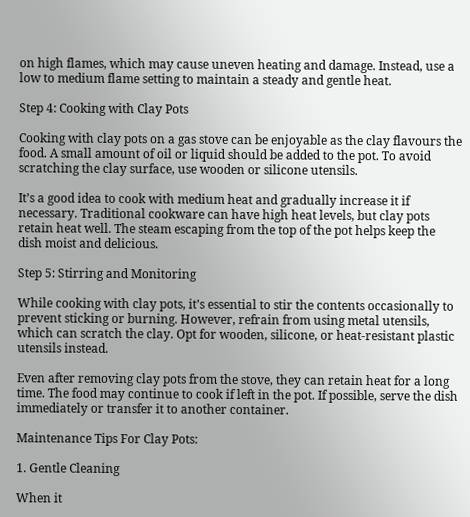on high flames, which may cause uneven heating and damage. Instead, use a low to medium flame setting to maintain a steady and gentle heat.

Step 4: Cooking with Clay Pots

Cooking with clay pots on a gas stove can be enjoyable as the clay flavours the food. A small amount of oil or liquid should be added to the pot. To avoid scratching the clay surface, use wooden or silicone utensils.

It’s a good idea to cook with medium heat and gradually increase it if necessary. Traditional cookware can have high heat levels, but clay pots retain heat well. The steam escaping from the top of the pot helps keep the dish moist and delicious.

Step 5: Stirring and Monitoring

While cooking with clay pots, it’s essential to stir the contents occasionally to prevent sticking or burning. However, refrain from using metal utensils, which can scratch the clay. Opt for wooden, silicone, or heat-resistant plastic utensils instead.

Even after removing clay pots from the stove, they can retain heat for a long time. The food may continue to cook if left in the pot. If possible, serve the dish immediately or transfer it to another container.

Maintenance Tips For Clay Pots:

1. Gentle Cleaning

When it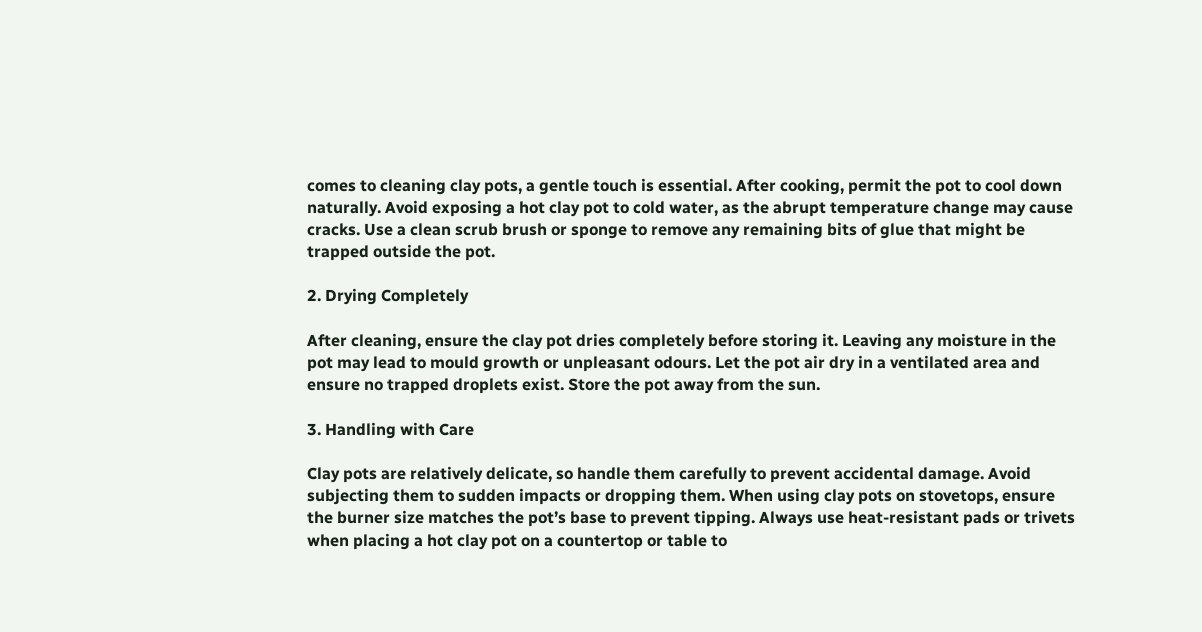comes to cleaning clay pots, a gentle touch is essential. After cooking, permit the pot to cool down naturally. Avoid exposing a hot clay pot to cold water, as the abrupt temperature change may cause cracks. Use a clean scrub brush or sponge to remove any remaining bits of glue that might be trapped outside the pot.

2. Drying Completely

After cleaning, ensure the clay pot dries completely before storing it. Leaving any moisture in the pot may lead to mould growth or unpleasant odours. Let the pot air dry in a ventilated area and ensure no trapped droplets exist. Store the pot away from the sun.

3. Handling with Care

Clay pots are relatively delicate, so handle them carefully to prevent accidental damage. Avoid subjecting them to sudden impacts or dropping them. When using clay pots on stovetops, ensure the burner size matches the pot’s base to prevent tipping. Always use heat-resistant pads or trivets when placing a hot clay pot on a countertop or table to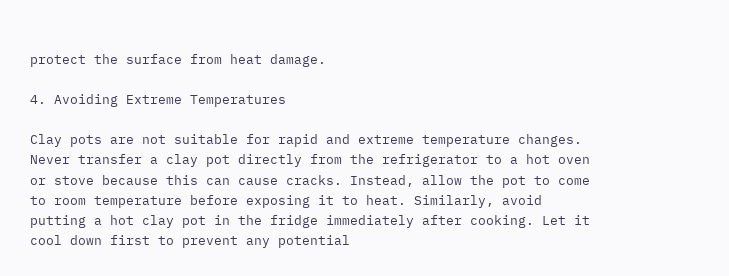protect the surface from heat damage.

4. Avoiding Extreme Temperatures

Clay pots are not suitable for rapid and extreme temperature changes. Never transfer a clay pot directly from the refrigerator to a hot oven or stove because this can cause cracks. Instead, allow the pot to come to room temperature before exposing it to heat. Similarly, avoid putting a hot clay pot in the fridge immediately after cooking. Let it cool down first to prevent any potential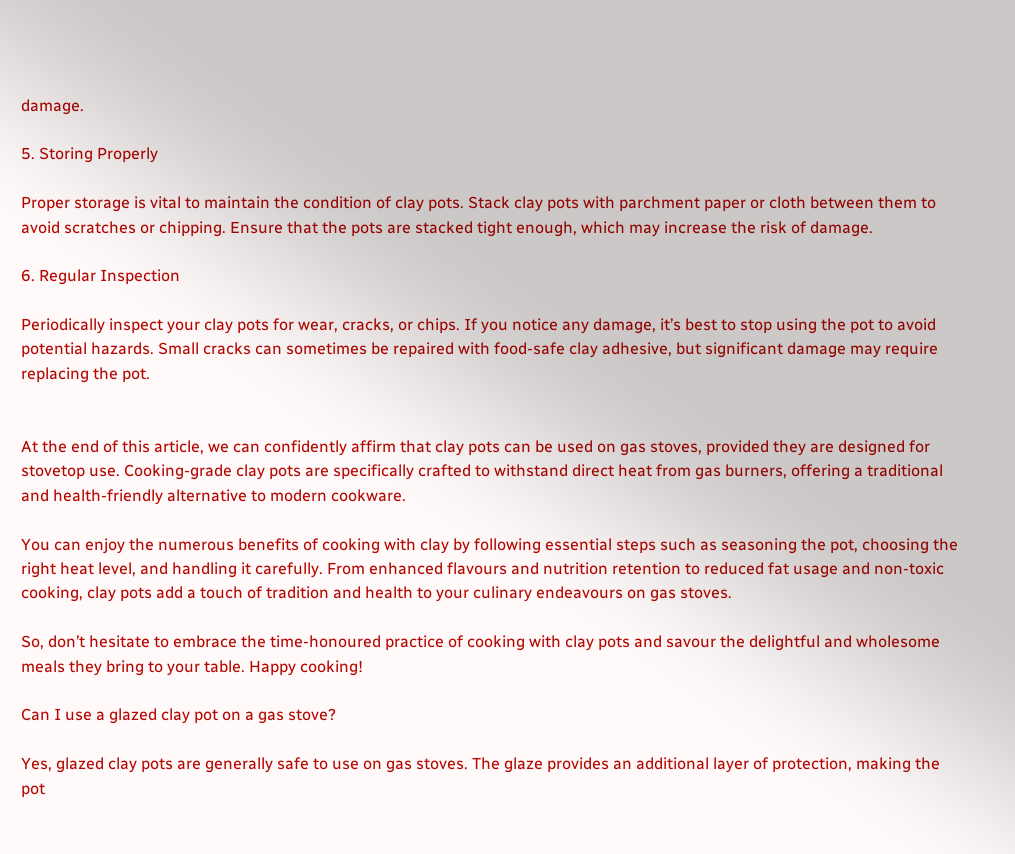damage.

5. Storing Properly

Proper storage is vital to maintain the condition of clay pots. Stack clay pots with parchment paper or cloth between them to avoid scratches or chipping. Ensure that the pots are stacked tight enough, which may increase the risk of damage.

6. Regular Inspection

Periodically inspect your clay pots for wear, cracks, or chips. If you notice any damage, it’s best to stop using the pot to avoid potential hazards. Small cracks can sometimes be repaired with food-safe clay adhesive, but significant damage may require replacing the pot.


At the end of this article, we can confidently affirm that clay pots can be used on gas stoves, provided they are designed for stovetop use. Cooking-grade clay pots are specifically crafted to withstand direct heat from gas burners, offering a traditional and health-friendly alternative to modern cookware.

You can enjoy the numerous benefits of cooking with clay by following essential steps such as seasoning the pot, choosing the right heat level, and handling it carefully. From enhanced flavours and nutrition retention to reduced fat usage and non-toxic cooking, clay pots add a touch of tradition and health to your culinary endeavours on gas stoves.

So, don’t hesitate to embrace the time-honoured practice of cooking with clay pots and savour the delightful and wholesome meals they bring to your table. Happy cooking!

Can I use a glazed clay pot on a gas stove?

Yes, glazed clay pots are generally safe to use on gas stoves. The glaze provides an additional layer of protection, making the pot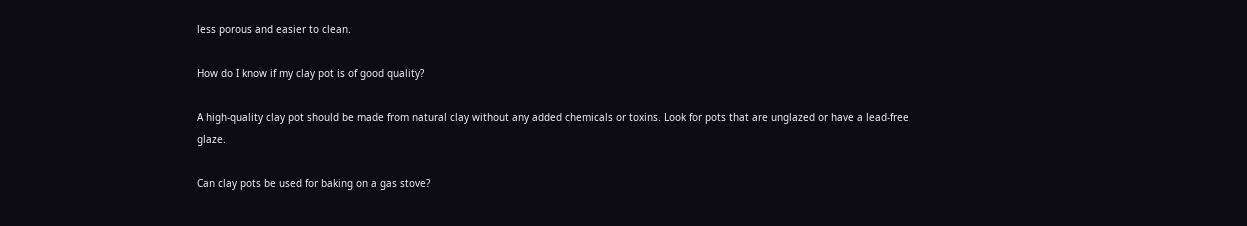less porous and easier to clean.

How do I know if my clay pot is of good quality?

A high-quality clay pot should be made from natural clay without any added chemicals or toxins. Look for pots that are unglazed or have a lead-free glaze.

Can clay pots be used for baking on a gas stove?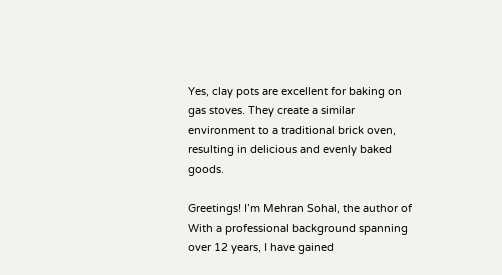Yes, clay pots are excellent for baking on gas stoves. They create a similar environment to a traditional brick oven, resulting in delicious and evenly baked goods.

Greetings! I’m Mehran Sohal, the author of With a professional background spanning over 12 years, I have gained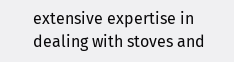extensive expertise in dealing with stoves and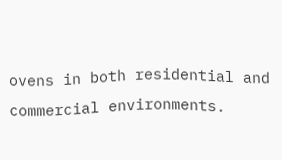ovens in both residential and commercial environments.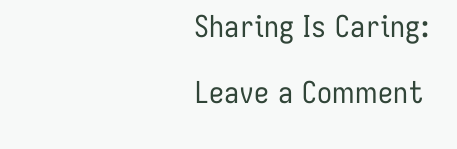Sharing Is Caring:

Leave a Comment